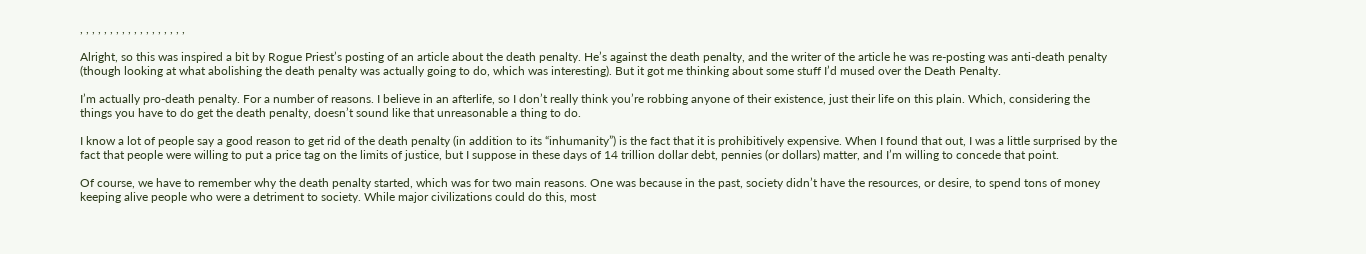, , , , , , , , , , , , , , , , , ,

Alright, so this was inspired a bit by Rogue Priest’s posting of an article about the death penalty. He’s against the death penalty, and the writer of the article he was re-posting was anti-death penalty (though looking at what abolishing the death penalty was actually going to do, which was interesting). But it got me thinking about some stuff I’d mused over the Death Penalty.

I’m actually pro-death penalty. For a number of reasons. I believe in an afterlife, so I don’t really think you’re robbing anyone of their existence, just their life on this plain. Which, considering the things you have to do get the death penalty, doesn’t sound like that unreasonable a thing to do.

I know a lot of people say a good reason to get rid of the death penalty (in addition to its “inhumanity”) is the fact that it is prohibitively expensive. When I found that out, I was a little surprised by the fact that people were willing to put a price tag on the limits of justice, but I suppose in these days of 14 trillion dollar debt, pennies (or dollars) matter, and I’m willing to concede that point.

Of course, we have to remember why the death penalty started, which was for two main reasons. One was because in the past, society didn’t have the resources, or desire, to spend tons of money keeping alive people who were a detriment to society. While major civilizations could do this, most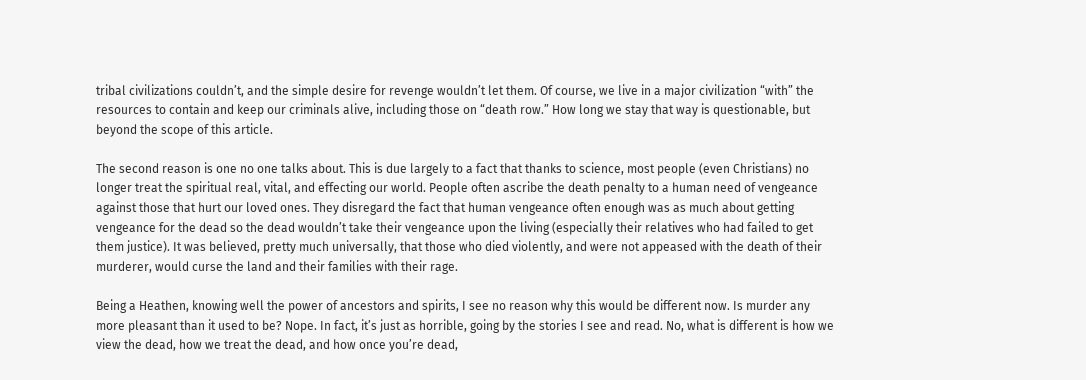tribal civilizations couldn’t, and the simple desire for revenge wouldn’t let them. Of course, we live in a major civilization “with” the resources to contain and keep our criminals alive, including those on “death row.” How long we stay that way is questionable, but beyond the scope of this article.

The second reason is one no one talks about. This is due largely to a fact that thanks to science, most people (even Christians) no longer treat the spiritual real, vital, and effecting our world. People often ascribe the death penalty to a human need of vengeance against those that hurt our loved ones. They disregard the fact that human vengeance often enough was as much about getting vengeance for the dead so the dead wouldn’t take their vengeance upon the living (especially their relatives who had failed to get them justice). It was believed, pretty much universally, that those who died violently, and were not appeased with the death of their murderer, would curse the land and their families with their rage.

Being a Heathen, knowing well the power of ancestors and spirits, I see no reason why this would be different now. Is murder any more pleasant than it used to be? Nope. In fact, it’s just as horrible, going by the stories I see and read. No, what is different is how we view the dead, how we treat the dead, and how once you’re dead,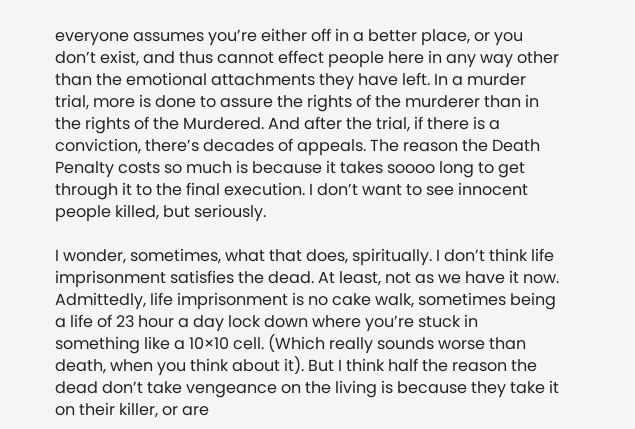everyone assumes you’re either off in a better place, or you don’t exist, and thus cannot effect people here in any way other than the emotional attachments they have left. In a murder trial, more is done to assure the rights of the murderer than in the rights of the Murdered. And after the trial, if there is a conviction, there’s decades of appeals. The reason the Death Penalty costs so much is because it takes soooo long to get through it to the final execution. I don’t want to see innocent people killed, but seriously.

I wonder, sometimes, what that does, spiritually. I don’t think life imprisonment satisfies the dead. At least, not as we have it now. Admittedly, life imprisonment is no cake walk, sometimes being a life of 23 hour a day lock down where you’re stuck in something like a 10×10 cell. (Which really sounds worse than death, when you think about it). But I think half the reason the dead don’t take vengeance on the living is because they take it on their killer, or are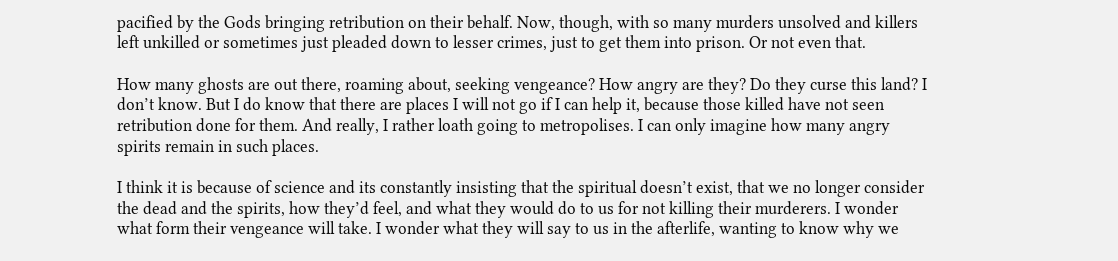pacified by the Gods bringing retribution on their behalf. Now, though, with so many murders unsolved and killers left unkilled or sometimes just pleaded down to lesser crimes, just to get them into prison. Or not even that.

How many ghosts are out there, roaming about, seeking vengeance? How angry are they? Do they curse this land? I don’t know. But I do know that there are places I will not go if I can help it, because those killed have not seen retribution done for them. And really, I rather loath going to metropolises. I can only imagine how many angry spirits remain in such places.

I think it is because of science and its constantly insisting that the spiritual doesn’t exist, that we no longer consider the dead and the spirits, how they’d feel, and what they would do to us for not killing their murderers. I wonder what form their vengeance will take. I wonder what they will say to us in the afterlife, wanting to know why we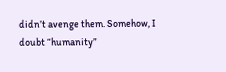didn’t avenge them. Somehow, I doubt “humanity”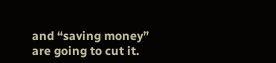and “saving money” are going to cut it.